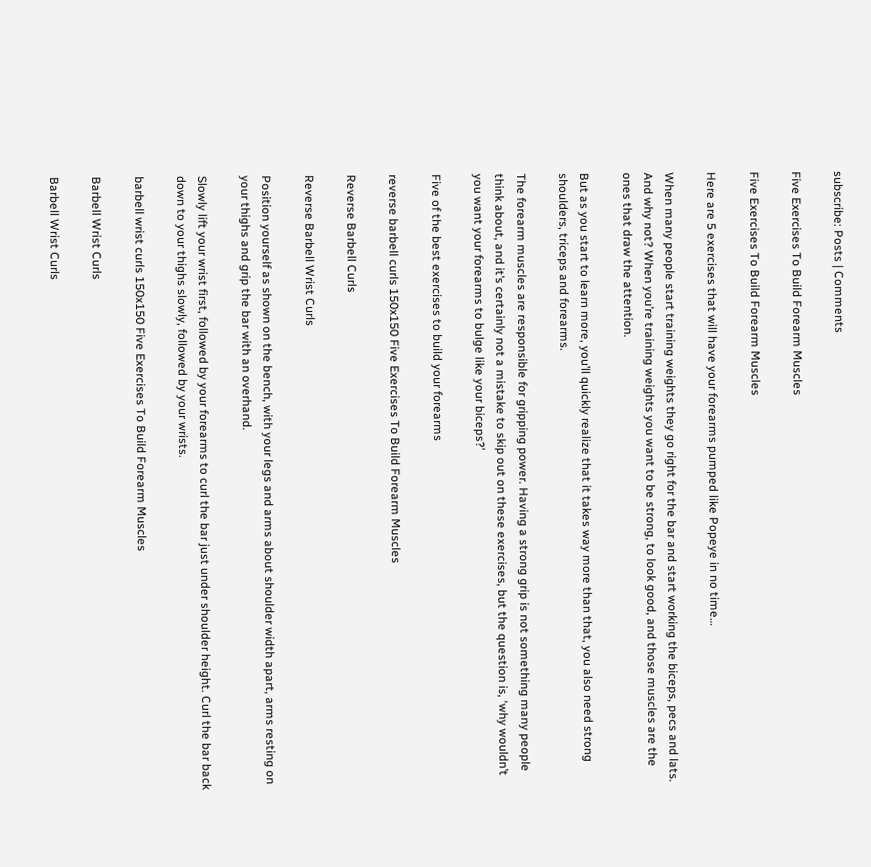subscribe: Posts | Comments

Five Exercises To Build Forearm Muscles

Five Exercises To Build Forearm Muscles

Here are 5 exercises that will have your forearms pumped like Popeye in no time…

When many people start training weights they go right for the bar and start working the biceps, pecs and lats. And why not? When you’re training weights you want to be strong, to look good, and those muscles are the ones that draw the attention.

But as you start to learn more, you’ll quickly realize that it takes way more than that, you also need strong shoulders, triceps and forearms.

The forearm muscles are responsible for gripping power. Having a strong grip is not something many people think about, and it’s certainly not a mistake to skip out on these exercises, but the question is, ‘why wouldn’t you want your forearms to bulge like your biceps?’

Five of the best exercises to build your forearms

reverse barbell curls 150x150 Five Exercises To Build Forearm Muscles

Reverse Barbell Curls

Reverse Barbell Wrist Curls

Position yourself as shown on the bench, with your legs and arms about shoulder width apart, arms resting on your thighs and grip the bar with an overhand.

Slowly lift your wrist first, followed by your forearms to curl the bar just under shoulder height. Curl the bar back down to your thighs slowly, followed by your wrists.

barbell wrist curls 150x150 Five Exercises To Build Forearm Muscles

Barbell Wrist Curls

Barbell Wrist Curls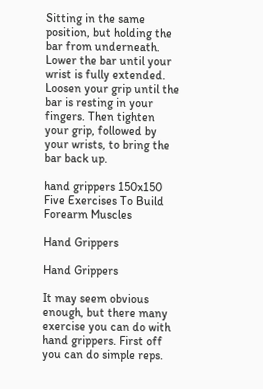Sitting in the same position, but holding the bar from underneath. Lower the bar until your wrist is fully extended. Loosen your grip until the bar is resting in your fingers. Then tighten your grip, followed by your wrists, to bring the bar back up.

hand grippers 150x150 Five Exercises To Build Forearm Muscles

Hand Grippers

Hand Grippers

It may seem obvious enough, but there many exercise you can do with hand grippers. First off you can do simple reps.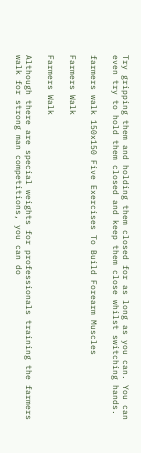Try gripping them and holding them closed for as long as you can. You can even try to hold them closed and keep them close whilst switching hands.

farmers walk 150x150 Five Exercises To Build Forearm Muscles

Farmers Walk

Farmers Walk

Although there are special weights for professionals training the farmers walk for strong man competitions, you can do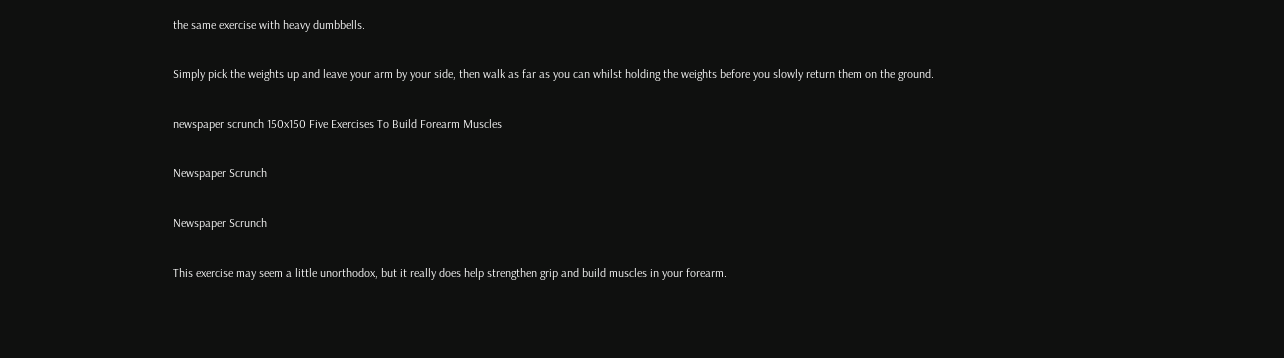the same exercise with heavy dumbbells.

Simply pick the weights up and leave your arm by your side, then walk as far as you can whilst holding the weights before you slowly return them on the ground.

newspaper scrunch 150x150 Five Exercises To Build Forearm Muscles

Newspaper Scrunch

Newspaper Scrunch

This exercise may seem a little unorthodox, but it really does help strengthen grip and build muscles in your forearm.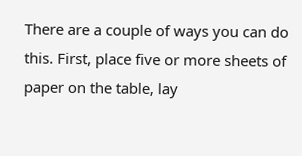There are a couple of ways you can do this. First, place five or more sheets of paper on the table, lay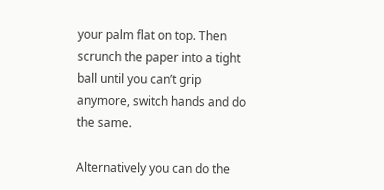your palm flat on top. Then scrunch the paper into a tight ball until you can’t grip anymore, switch hands and do the same.

Alternatively you can do the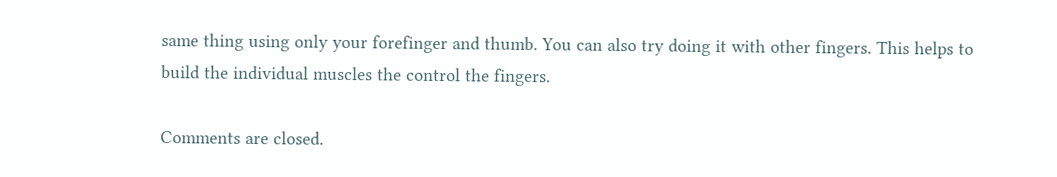same thing using only your forefinger and thumb. You can also try doing it with other fingers. This helps to build the individual muscles the control the fingers.

Comments are closed.